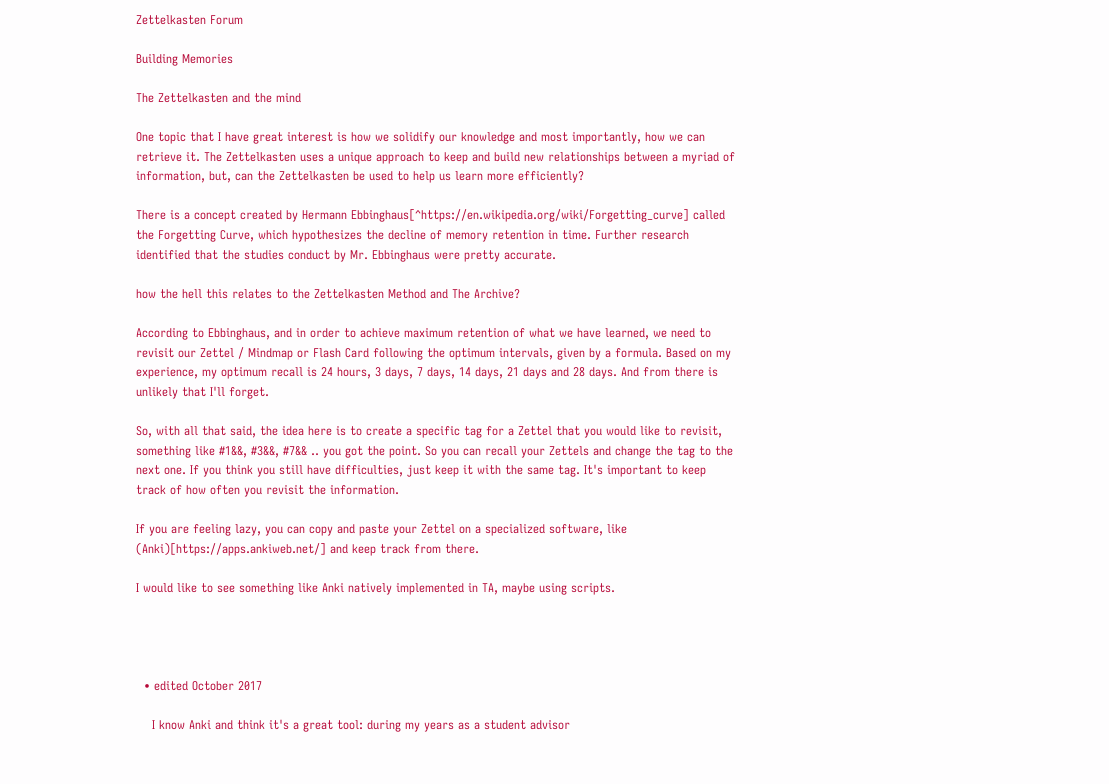Zettelkasten Forum

Building Memories

The Zettelkasten and the mind

One topic that I have great interest is how we solidify our knowledge and most importantly, how we can retrieve it. The Zettelkasten uses a unique approach to keep and build new relationships between a myriad of information, but, can the Zettelkasten be used to help us learn more efficiently?

There is a concept created by Hermann Ebbinghaus[^https://en.wikipedia.org/wiki/Forgetting_curve] called the Forgetting Curve, which hypothesizes the decline of memory retention in time. Further research identified that the studies conduct by Mr. Ebbinghaus were pretty accurate.

how the hell this relates to the Zettelkasten Method and The Archive?

According to Ebbinghaus, and in order to achieve maximum retention of what we have learned, we need to revisit our Zettel / Mindmap or Flash Card following the optimum intervals, given by a formula. Based on my experience, my optimum recall is 24 hours, 3 days, 7 days, 14 days, 21 days and 28 days. And from there is unlikely that I'll forget.

So, with all that said, the idea here is to create a specific tag for a Zettel that you would like to revisit, something like #1&&, #3&&, #7&& .. you got the point. So you can recall your Zettels and change the tag to the next one. If you think you still have difficulties, just keep it with the same tag. It's important to keep track of how often you revisit the information.

If you are feeling lazy, you can copy and paste your Zettel on a specialized software, like (Anki)[https://apps.ankiweb.net/] and keep track from there.

I would like to see something like Anki natively implemented in TA, maybe using scripts.




  • edited October 2017

    I know Anki and think it's a great tool: during my years as a student advisor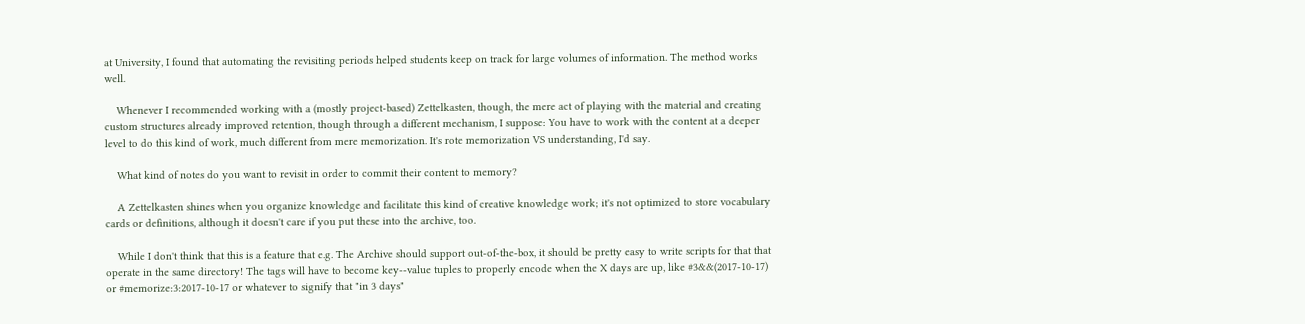at University, I found that automating the revisiting periods helped students keep on track for large volumes of information. The method works well.

    Whenever I recommended working with a (mostly project-based) Zettelkasten, though, the mere act of playing with the material and creating custom structures already improved retention, though through a different mechanism, I suppose: You have to work with the content at a deeper level to do this kind of work, much different from mere memorization. It's rote memorization VS understanding, I'd say.

    What kind of notes do you want to revisit in order to commit their content to memory?

    A Zettelkasten shines when you organize knowledge and facilitate this kind of creative knowledge work; it's not optimized to store vocabulary cards or definitions, although it doesn't care if you put these into the archive, too.

    While I don't think that this is a feature that e.g. The Archive should support out-of-the-box, it should be pretty easy to write scripts for that that operate in the same directory! The tags will have to become key--value tuples to properly encode when the X days are up, like #3&&(2017-10-17) or #memorize:3:2017-10-17 or whatever to signify that "in 3 days"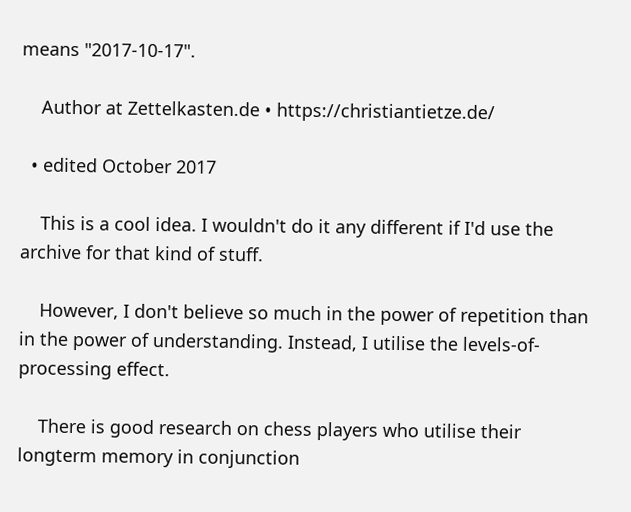means "2017-10-17".

    Author at Zettelkasten.de • https://christiantietze.de/

  • edited October 2017

    This is a cool idea. I wouldn't do it any different if I'd use the archive for that kind of stuff.

    However, I don't believe so much in the power of repetition than in the power of understanding. Instead, I utilise the levels-of-processing effect.

    There is good research on chess players who utilise their longterm memory in conjunction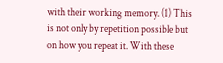with their working memory. (1) This is not only by repetition possible but on how you repeat it. With these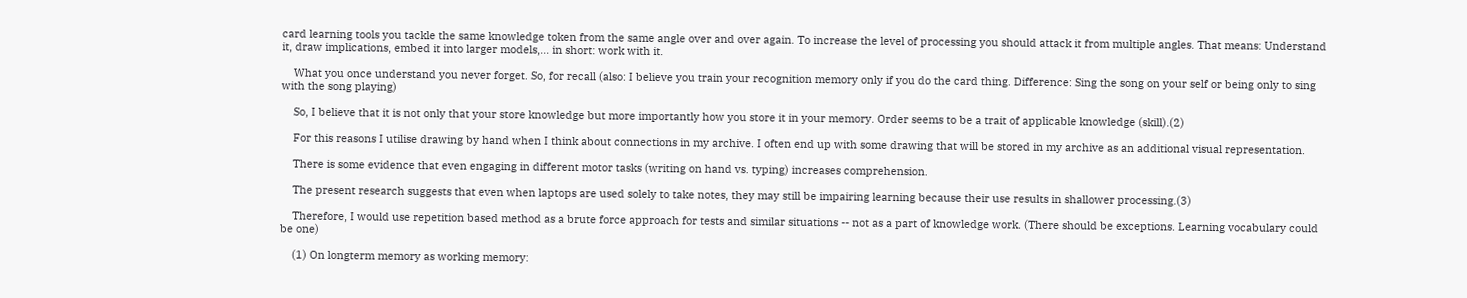card learning tools you tackle the same knowledge token from the same angle over and over again. To increase the level of processing you should attack it from multiple angles. That means: Understand it, draw implications, embed it into larger models,... in short: work with it.

    What you once understand you never forget. So, for recall (also: I believe you train your recognition memory only if you do the card thing. Difference: Sing the song on your self or being only to sing with the song playing)

    So, I believe that it is not only that your store knowledge but more importantly how you store it in your memory. Order seems to be a trait of applicable knowledge (skill).(2)

    For this reasons I utilise drawing by hand when I think about connections in my archive. I often end up with some drawing that will be stored in my archive as an additional visual representation.

    There is some evidence that even engaging in different motor tasks (writing on hand vs. typing) increases comprehension.

    The present research suggests that even when laptops are used solely to take notes, they may still be impairing learning because their use results in shallower processing.(3)

    Therefore, I would use repetition based method as a brute force approach for tests and similar situations -- not as a part of knowledge work. (There should be exceptions. Learning vocabulary could be one)

    (1) On longterm memory as working memory: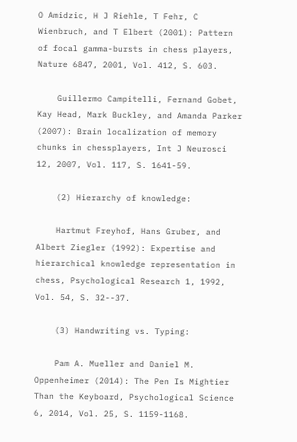O Amidzic, H J Riehle, T Fehr, C Wienbruch, and T Elbert (2001): Pattern of focal gamma-bursts in chess players, Nature 6847, 2001, Vol. 412, S. 603.

    Guillermo Campitelli, Fernand Gobet, Kay Head, Mark Buckley, and Amanda Parker (2007): Brain localization of memory chunks in chessplayers, Int J Neurosci 12, 2007, Vol. 117, S. 1641-59.

    (2) Hierarchy of knowledge:

    Hartmut Freyhof, Hans Gruber, and Albert Ziegler (1992): Expertise and hierarchical knowledge representation in chess, Psychological Research 1, 1992, Vol. 54, S. 32--37.

    (3) Handwriting vs. Typing:

    Pam A. Mueller and Daniel M. Oppenheimer (2014): The Pen Is Mightier Than the Keyboard, Psychological Science 6, 2014, Vol. 25, S. 1159-1168.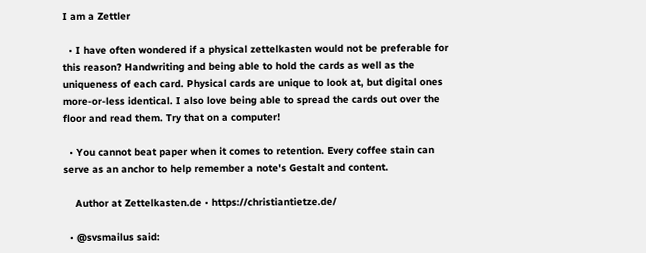I am a Zettler

  • I have often wondered if a physical zettelkasten would not be preferable for this reason? Handwriting and being able to hold the cards as well as the uniqueness of each card. Physical cards are unique to look at, but digital ones more-or-less identical. I also love being able to spread the cards out over the floor and read them. Try that on a computer!

  • You cannot beat paper when it comes to retention. Every coffee stain can serve as an anchor to help remember a note's Gestalt and content.

    Author at Zettelkasten.de • https://christiantietze.de/

  • @svsmailus said: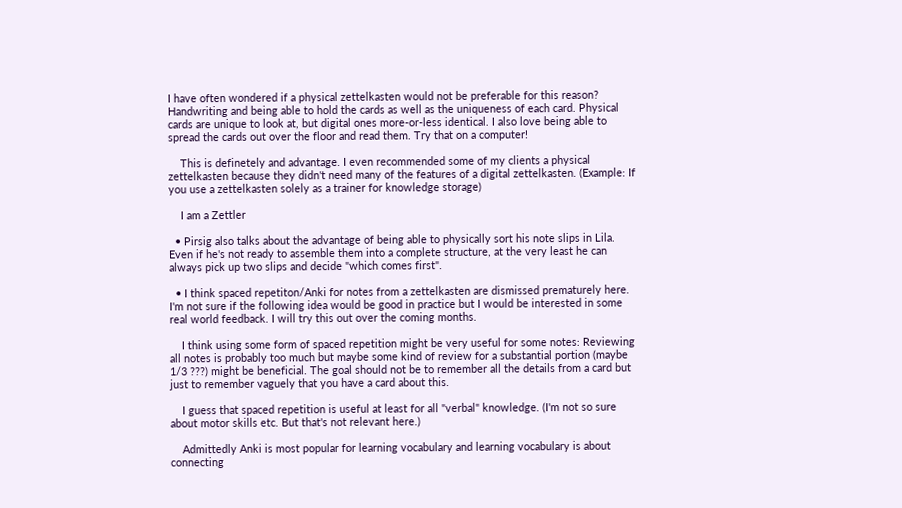I have often wondered if a physical zettelkasten would not be preferable for this reason? Handwriting and being able to hold the cards as well as the uniqueness of each card. Physical cards are unique to look at, but digital ones more-or-less identical. I also love being able to spread the cards out over the floor and read them. Try that on a computer!

    This is definetely and advantage. I even recommended some of my clients a physical zettelkasten because they didn't need many of the features of a digital zettelkasten. (Example: If you use a zettelkasten solely as a trainer for knowledge storage)

    I am a Zettler

  • Pirsig also talks about the advantage of being able to physically sort his note slips in Lila. Even if he's not ready to assemble them into a complete structure, at the very least he can always pick up two slips and decide "which comes first".

  • I think spaced repetiton/Anki for notes from a zettelkasten are dismissed prematurely here. I'm not sure if the following idea would be good in practice but I would be interested in some real world feedback. I will try this out over the coming months.

    I think using some form of spaced repetition might be very useful for some notes: Reviewing all notes is probably too much but maybe some kind of review for a substantial portion (maybe 1/3 ???) might be beneficial. The goal should not be to remember all the details from a card but just to remember vaguely that you have a card about this.

    I guess that spaced repetition is useful at least for all "verbal" knowledge. (I'm not so sure about motor skills etc. But that's not relevant here.)

    Admittedly Anki is most popular for learning vocabulary and learning vocabulary is about connecting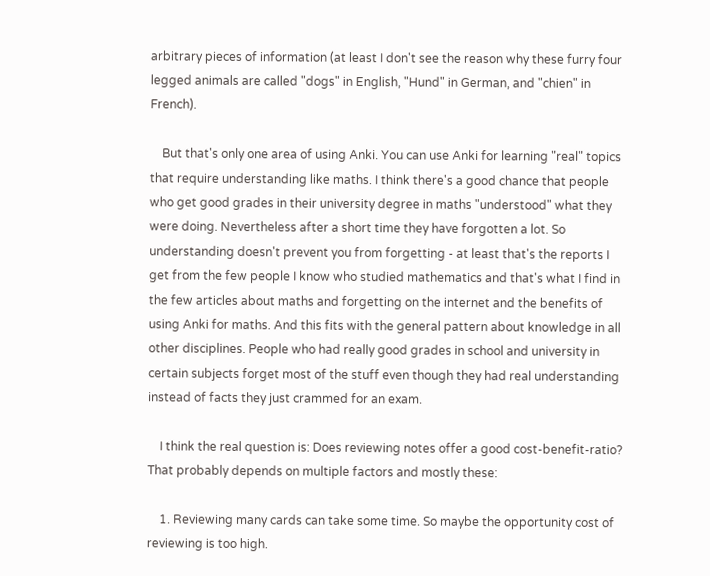arbitrary pieces of information (at least I don't see the reason why these furry four legged animals are called "dogs" in English, "Hund" in German, and "chien" in French).

    But that's only one area of using Anki. You can use Anki for learning "real" topics that require understanding like maths. I think there's a good chance that people who get good grades in their university degree in maths "understood" what they were doing. Nevertheless after a short time they have forgotten a lot. So understanding doesn't prevent you from forgetting - at least that's the reports I get from the few people I know who studied mathematics and that's what I find in the few articles about maths and forgetting on the internet and the benefits of using Anki for maths. And this fits with the general pattern about knowledge in all other disciplines. People who had really good grades in school and university in certain subjects forget most of the stuff even though they had real understanding instead of facts they just crammed for an exam.

    I think the real question is: Does reviewing notes offer a good cost-benefit-ratio? That probably depends on multiple factors and mostly these:

    1. Reviewing many cards can take some time. So maybe the opportunity cost of reviewing is too high.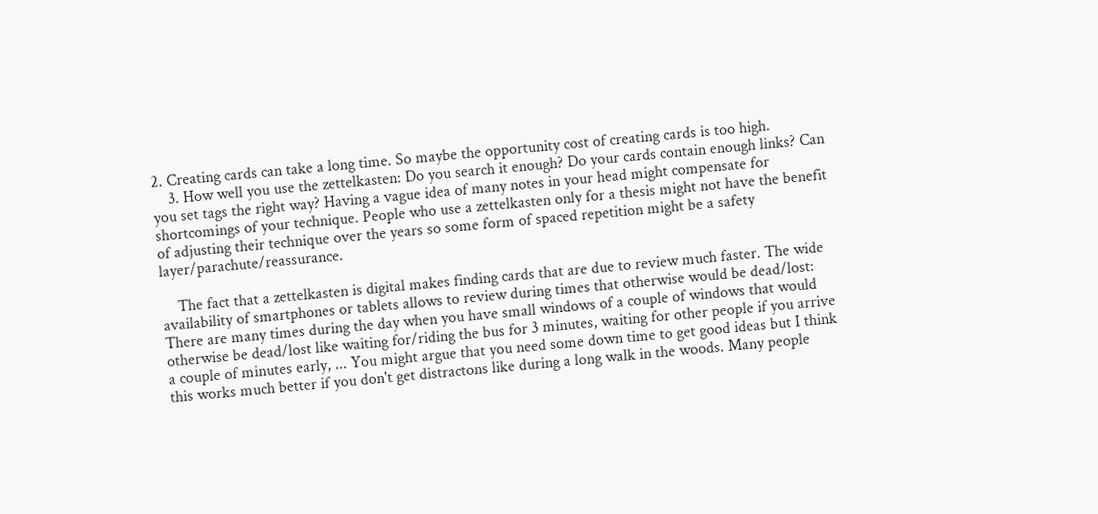2. Creating cards can take a long time. So maybe the opportunity cost of creating cards is too high.
    3. How well you use the zettelkasten: Do you search it enough? Do your cards contain enough links? Can you set tags the right way? Having a vague idea of many notes in your head might compensate for shortcomings of your technique. People who use a zettelkasten only for a thesis might not have the benefit of adjusting their technique over the years so some form of spaced repetition might be a safety layer/parachute/reassurance.

    The fact that a zettelkasten is digital makes finding cards that are due to review much faster. The wide availability of smartphones or tablets allows to review during times that otherwise would be dead/lost: There are many times during the day when you have small windows of a couple of windows that would otherwise be dead/lost like waiting for/riding the bus for 3 minutes, waiting for other people if you arrive a couple of minutes early, ... You might argue that you need some down time to get good ideas but I think this works much better if you don't get distractons like during a long walk in the woods. Many people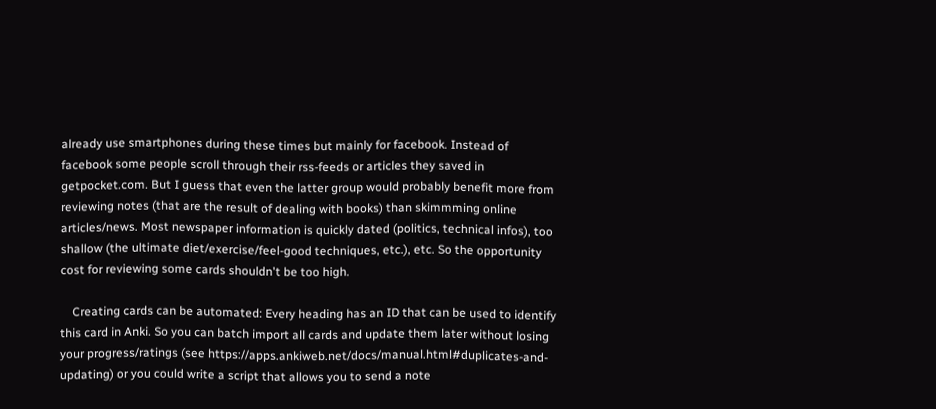already use smartphones during these times but mainly for facebook. Instead of facebook some people scroll through their rss-feeds or articles they saved in getpocket.com. But I guess that even the latter group would probably benefit more from reviewing notes (that are the result of dealing with books) than skimmming online articles/news. Most newspaper information is quickly dated (politics, technical infos), too shallow (the ultimate diet/exercise/feel-good techniques, etc.), etc. So the opportunity cost for reviewing some cards shouldn't be too high.

    Creating cards can be automated: Every heading has an ID that can be used to identify this card in Anki. So you can batch import all cards and update them later without losing your progress/ratings (see https://apps.ankiweb.net/docs/manual.html#duplicates-and-updating) or you could write a script that allows you to send a note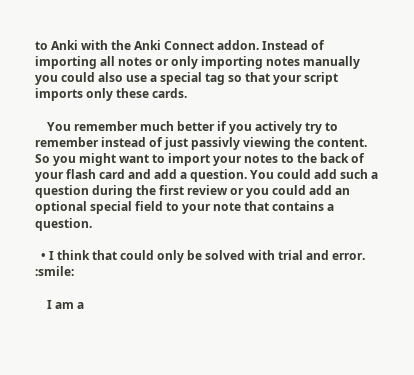to Anki with the Anki Connect addon. Instead of importing all notes or only importing notes manually you could also use a special tag so that your script imports only these cards.

    You remember much better if you actively try to remember instead of just passivly viewing the content. So you might want to import your notes to the back of your flash card and add a question. You could add such a question during the first review or you could add an optional special field to your note that contains a question.

  • I think that could only be solved with trial and error. :smile:

    I am a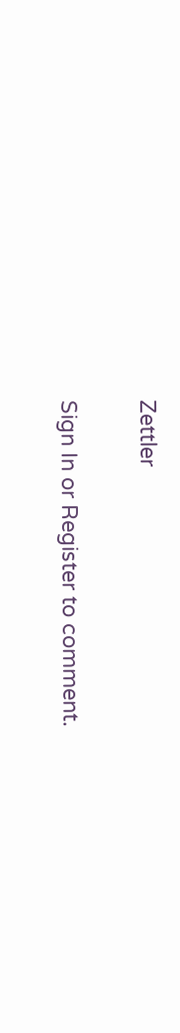Zettler

Sign In or Register to comment.